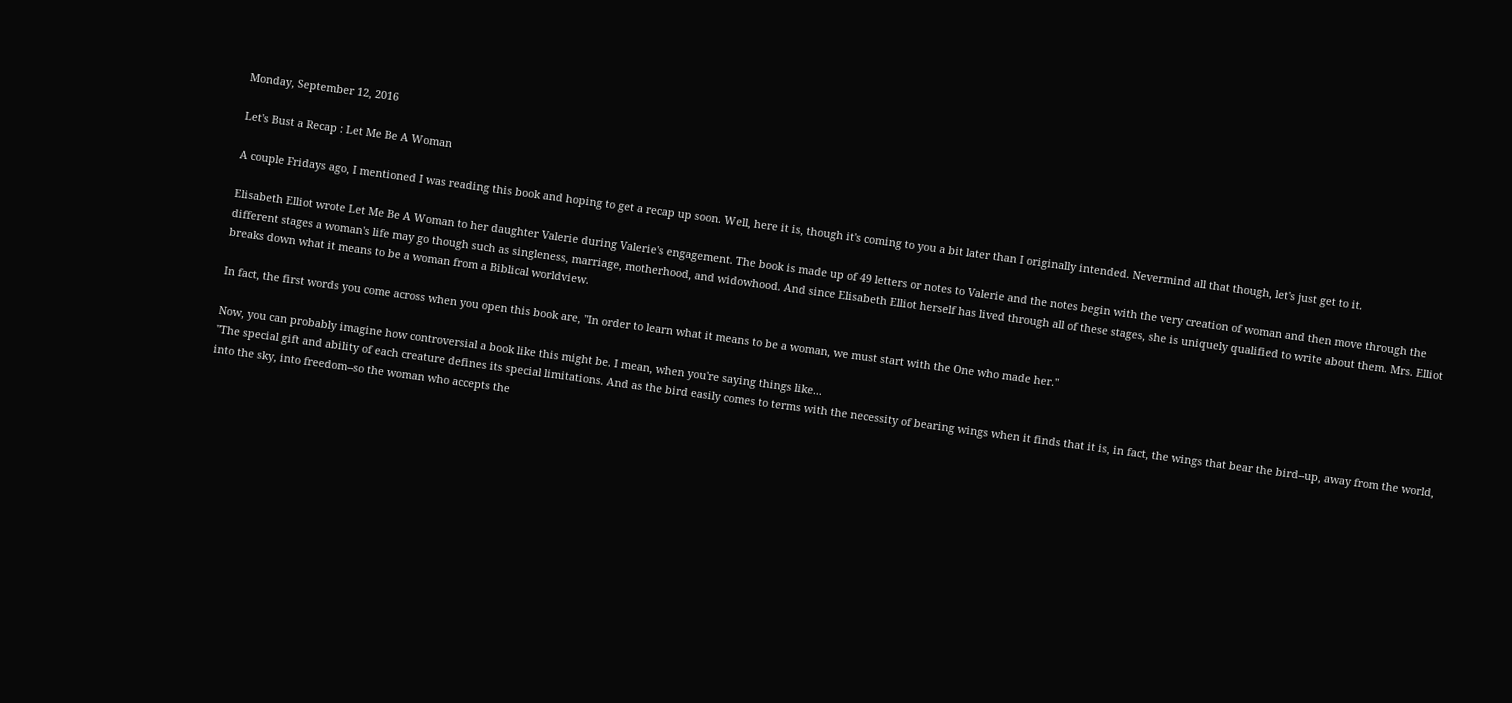Monday, September 12, 2016

Let's Bust a Recap : Let Me Be A Woman

A couple Fridays ago, I mentioned I was reading this book and hoping to get a recap up soon. Well, here it is, though it's coming to you a bit later than I originally intended. Nevermind all that though, let's just get to it.

Elisabeth Elliot wrote Let Me Be A Woman to her daughter Valerie during Valerie's engagement. The book is made up of 49 letters or notes to Valerie and the notes begin with the very creation of woman and then move through the different stages a woman's life may go though such as singleness, marriage, motherhood, and widowhood. And since Elisabeth Elliot herself has lived through all of these stages, she is uniquely qualified to write about them. Mrs. Elliot breaks down what it means to be a woman from a Biblical worldview.

In fact, the first words you come across when you open this book are, "In order to learn what it means to be a woman, we must start with the One who made her."

Now, you can probably imagine how controversial a book like this might be. I mean, when you're saying things like...
"The special gift and ability of each creature defines its special limitations. And as the bird easily comes to terms with the necessity of bearing wings when it finds that it is, in fact, the wings that bear the bird--up, away from the world, into the sky, into freedom--so the woman who accepts the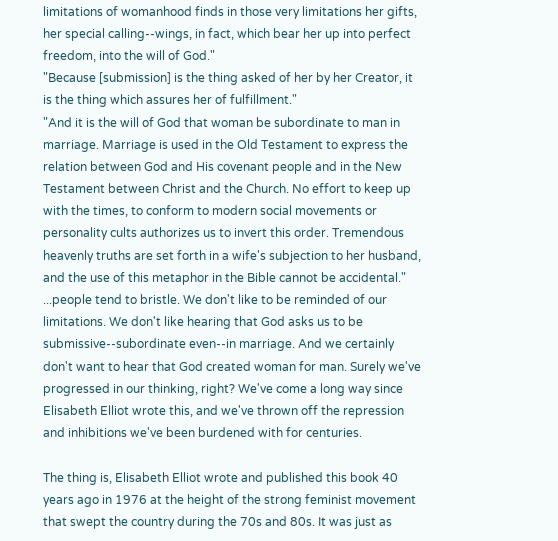limitations of womanhood finds in those very limitations her gifts, her special calling--wings, in fact, which bear her up into perfect freedom, into the will of God."
"Because [submission] is the thing asked of her by her Creator, it is the thing which assures her of fulfillment."
"And it is the will of God that woman be subordinate to man in marriage. Marriage is used in the Old Testament to express the relation between God and His covenant people and in the New Testament between Christ and the Church. No effort to keep up with the times, to conform to modern social movements or personality cults authorizes us to invert this order. Tremendous heavenly truths are set forth in a wife's subjection to her husband, and the use of this metaphor in the Bible cannot be accidental."
...people tend to bristle. We don't like to be reminded of our limitations. We don't like hearing that God asks us to be submissive--subordinate even--in marriage. And we certainly don't want to hear that God created woman for man. Surely we've progressed in our thinking, right? We've come a long way since Elisabeth Elliot wrote this, and we've thrown off the repression and inhibitions we've been burdened with for centuries.

The thing is, Elisabeth Elliot wrote and published this book 40 years ago in 1976 at the height of the strong feminist movement that swept the country during the 70s and 80s. It was just as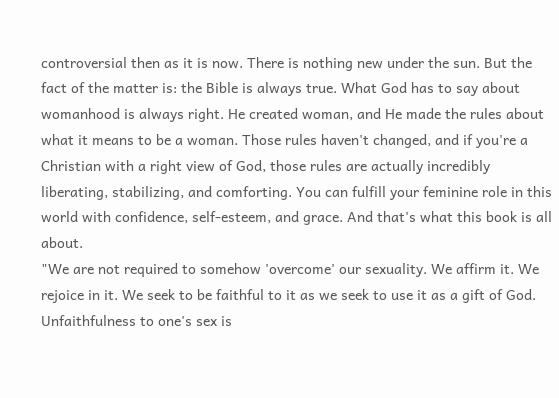controversial then as it is now. There is nothing new under the sun. But the fact of the matter is: the Bible is always true. What God has to say about womanhood is always right. He created woman, and He made the rules about what it means to be a woman. Those rules haven't changed, and if you're a Christian with a right view of God, those rules are actually incredibly liberating, stabilizing, and comforting. You can fulfill your feminine role in this world with confidence, self-esteem, and grace. And that's what this book is all about.
"We are not required to somehow 'overcome' our sexuality. We affirm it. We rejoice in it. We seek to be faithful to it as we seek to use it as a gift of God. Unfaithfulness to one's sex is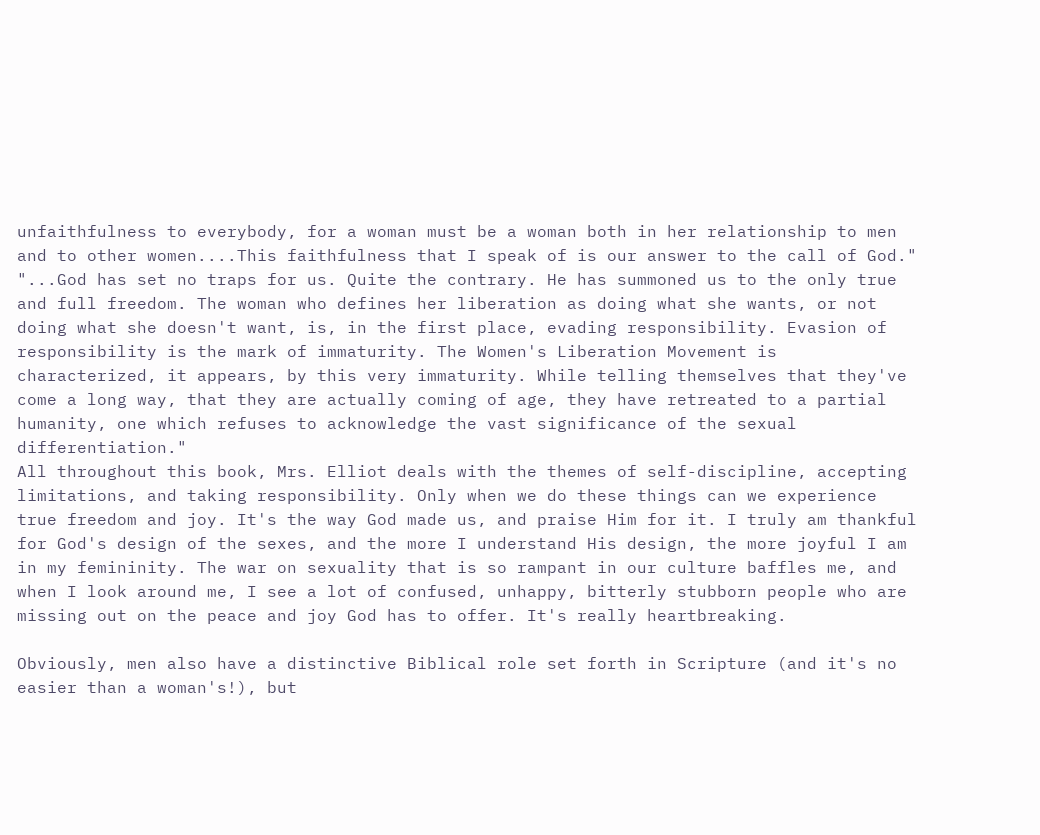unfaithfulness to everybody, for a woman must be a woman both in her relationship to men and to other women....This faithfulness that I speak of is our answer to the call of God."
"...God has set no traps for us. Quite the contrary. He has summoned us to the only true and full freedom. The woman who defines her liberation as doing what she wants, or not doing what she doesn't want, is, in the first place, evading responsibility. Evasion of responsibility is the mark of immaturity. The Women's Liberation Movement is characterized, it appears, by this very immaturity. While telling themselves that they've come a long way, that they are actually coming of age, they have retreated to a partial humanity, one which refuses to acknowledge the vast significance of the sexual differentiation."
All throughout this book, Mrs. Elliot deals with the themes of self-discipline, accepting limitations, and taking responsibility. Only when we do these things can we experience true freedom and joy. It's the way God made us, and praise Him for it. I truly am thankful for God's design of the sexes, and the more I understand His design, the more joyful I am in my femininity. The war on sexuality that is so rampant in our culture baffles me, and when I look around me, I see a lot of confused, unhappy, bitterly stubborn people who are missing out on the peace and joy God has to offer. It's really heartbreaking.

Obviously, men also have a distinctive Biblical role set forth in Scripture (and it's no easier than a woman's!), but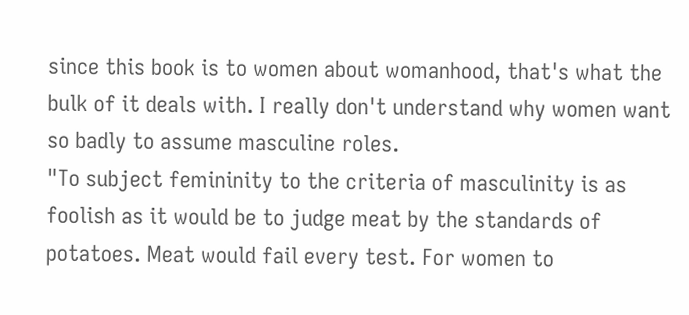since this book is to women about womanhood, that's what the bulk of it deals with. I really don't understand why women want so badly to assume masculine roles.
"To subject femininity to the criteria of masculinity is as foolish as it would be to judge meat by the standards of potatoes. Meat would fail every test. For women to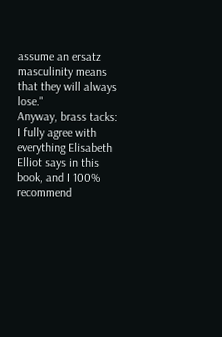assume an ersatz masculinity means that they will always lose."
Anyway, brass tacks: I fully agree with everything Elisabeth Elliot says in this book, and I 100% recommend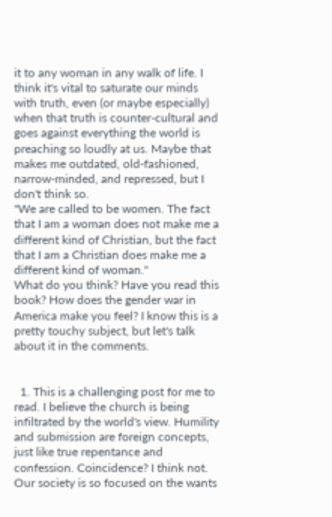it to any woman in any walk of life. I think it's vital to saturate our minds with truth, even (or maybe especially) when that truth is counter-cultural and goes against everything the world is preaching so loudly at us. Maybe that makes me outdated, old-fashioned, narrow-minded, and repressed, but I don't think so.
"We are called to be women. The fact that I am a woman does not make me a different kind of Christian, but the fact that I am a Christian does make me a different kind of woman."
What do you think? Have you read this book? How does the gender war in America make you feel? I know this is a pretty touchy subject, but let's talk about it in the comments.


  1. This is a challenging post for me to read. I believe the church is being infiltrated by the world's view. Humility and submission are foreign concepts, just like true repentance and confession. Coincidence? I think not. Our society is so focused on the wants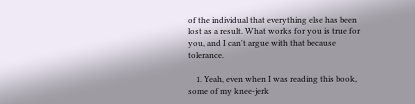of the individual that everything else has been lost as a result. What works for you is true for you, and I can't argue with that because tolerance.

    1. Yeah, even when I was reading this book, some of my knee-jerk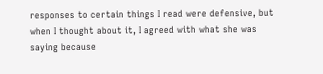responses to certain things I read were defensive, but when I thought about it, I agreed with what she was saying because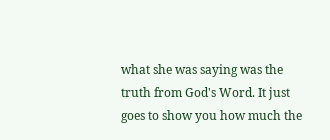what she was saying was the truth from God's Word. It just goes to show you how much the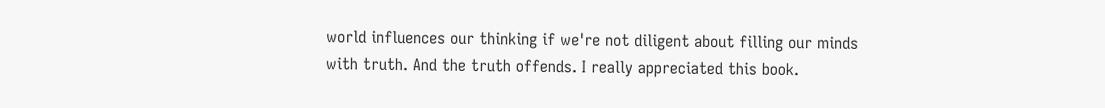world influences our thinking if we're not diligent about filling our minds with truth. And the truth offends. I really appreciated this book.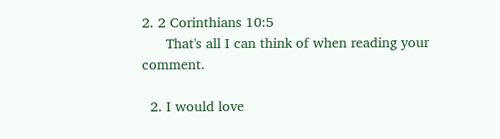2. 2 Corinthians 10:5
      That's all I can think of when reading your comment.

  2. I would love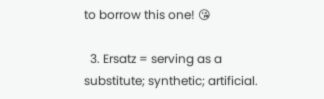to borrow this one! 😘

  3. Ersatz = serving as a substitute; synthetic; artificial.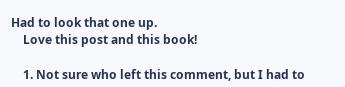Had to look that one up.
    Love this post and this book!

    1. Not sure who left this comment, but I had to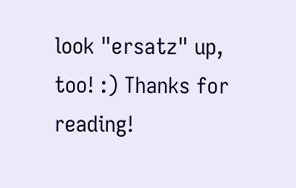look "ersatz" up, too! :) Thanks for reading!